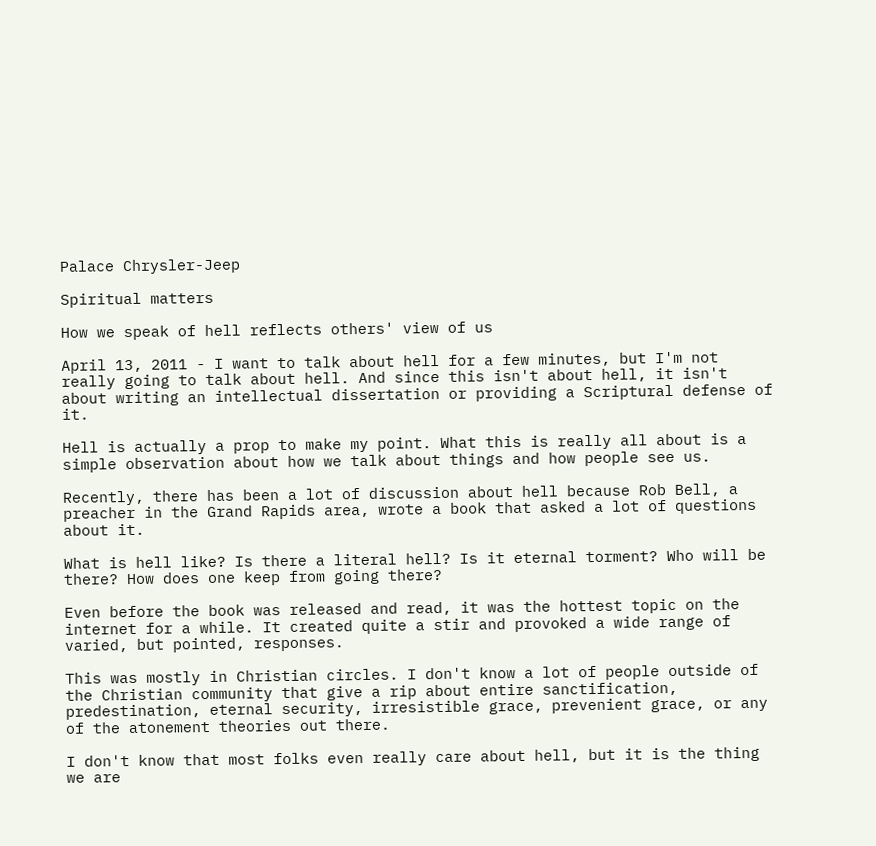Palace Chrysler-Jeep

Spiritual matters

How we speak of hell reflects others' view of us

April 13, 2011 - I want to talk about hell for a few minutes, but I'm not really going to talk about hell. And since this isn't about hell, it isn't about writing an intellectual dissertation or providing a Scriptural defense of it.

Hell is actually a prop to make my point. What this is really all about is a simple observation about how we talk about things and how people see us.

Recently, there has been a lot of discussion about hell because Rob Bell, a preacher in the Grand Rapids area, wrote a book that asked a lot of questions about it.

What is hell like? Is there a literal hell? Is it eternal torment? Who will be there? How does one keep from going there?

Even before the book was released and read, it was the hottest topic on the internet for a while. It created quite a stir and provoked a wide range of varied, but pointed, responses.

This was mostly in Christian circles. I don't know a lot of people outside of the Christian community that give a rip about entire sanctification, predestination, eternal security, irresistible grace, prevenient grace, or any of the atonement theories out there.

I don't know that most folks even really care about hell, but it is the thing we are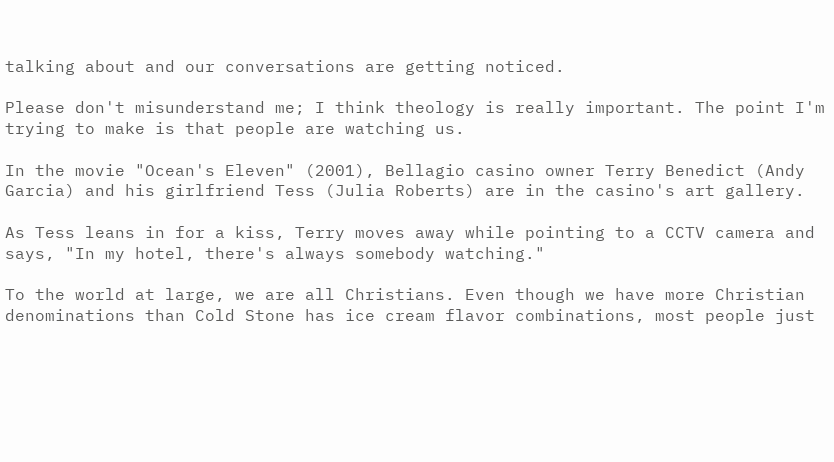talking about and our conversations are getting noticed.

Please don't misunderstand me; I think theology is really important. The point I'm trying to make is that people are watching us.

In the movie "Ocean's Eleven" (2001), Bellagio casino owner Terry Benedict (Andy Garcia) and his girlfriend Tess (Julia Roberts) are in the casino's art gallery.

As Tess leans in for a kiss, Terry moves away while pointing to a CCTV camera and says, "In my hotel, there's always somebody watching."

To the world at large, we are all Christians. Even though we have more Christian denominations than Cold Stone has ice cream flavor combinations, most people just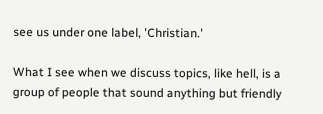see us under one label, 'Christian.'

What I see when we discuss topics, like hell, is a group of people that sound anything but friendly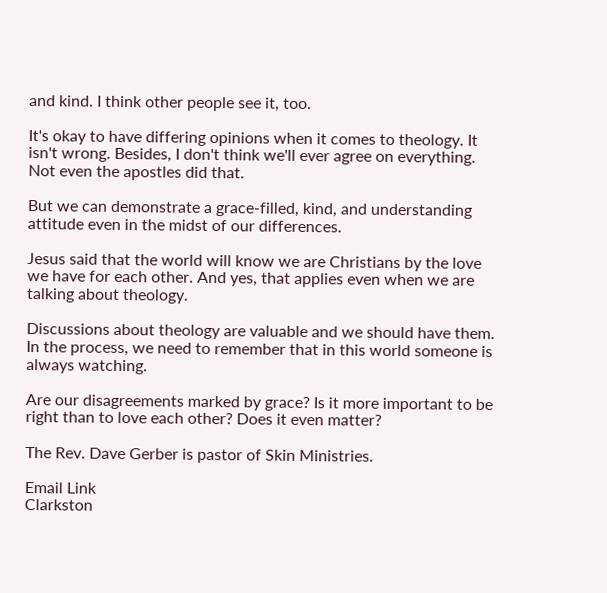and kind. I think other people see it, too.

It's okay to have differing opinions when it comes to theology. It isn't wrong. Besides, I don't think we'll ever agree on everything. Not even the apostles did that.

But we can demonstrate a grace-filled, kind, and understanding attitude even in the midst of our differences.

Jesus said that the world will know we are Christians by the love we have for each other. And yes, that applies even when we are talking about theology.

Discussions about theology are valuable and we should have them. In the process, we need to remember that in this world someone is always watching.

Are our disagreements marked by grace? Is it more important to be right than to love each other? Does it even matter?

The Rev. Dave Gerber is pastor of Skin Ministries.

Email Link
Clarkston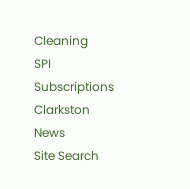Cleaning
SPI Subscriptions
Clarkston News
Site Search